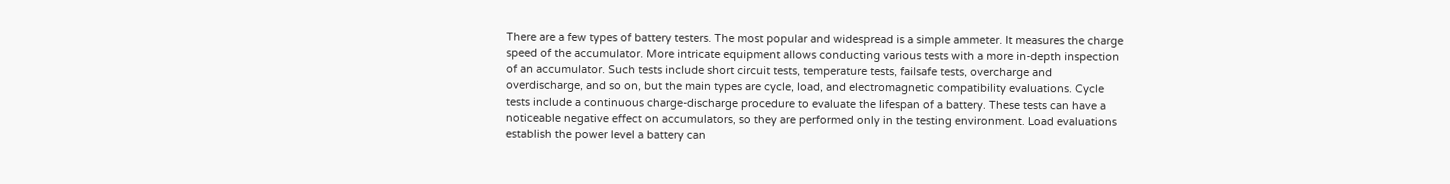There are a few types of battery testers. The most popular and widespread is a simple ammeter. It measures the charge speed of the accumulator. More intricate equipment allows conducting various tests with a more in-depth inspection of an accumulator. Such tests include short circuit tests, temperature tests, failsafe tests, overcharge and overdischarge, and so on, but the main types are cycle, load, and electromagnetic compatibility evaluations. Cycle tests include a continuous charge-discharge procedure to evaluate the lifespan of a battery. These tests can have a noticeable negative effect on accumulators, so they are performed only in the testing environment. Load evaluations establish the power level a battery can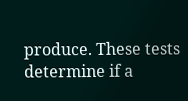produce. These tests determine if a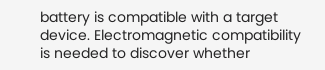battery is compatible with a target device. Electromagnetic compatibility is needed to discover whether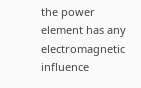the power element has any electromagnetic influence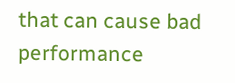that can cause bad performance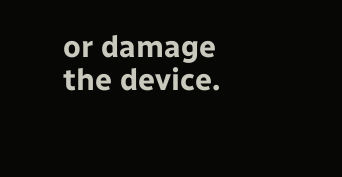or damage the device.